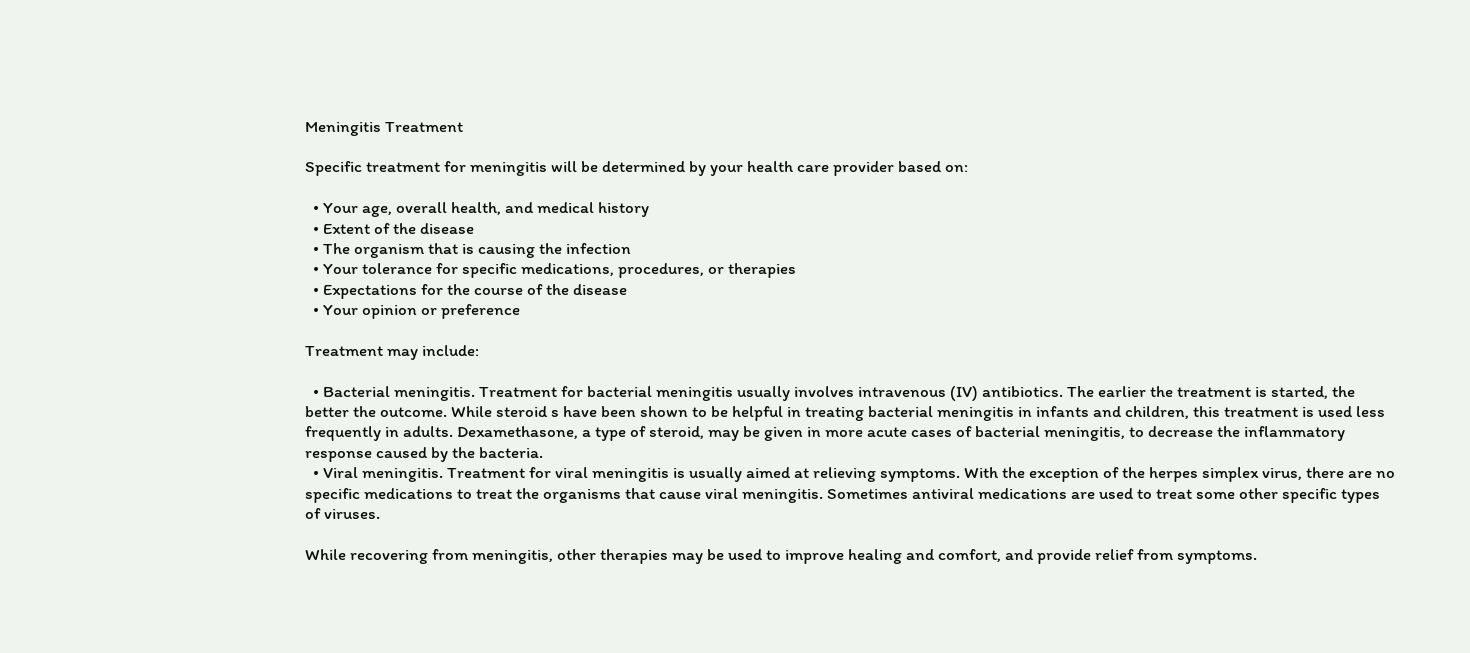Meningitis Treatment

Specific treatment for meningitis will be determined by your health care provider based on:

  • Your age, overall health, and medical history
  • Extent of the disease
  • The organism that is causing the infection
  • Your tolerance for specific medications, procedures, or therapies
  • Expectations for the course of the disease
  • Your opinion or preference

Treatment may include:

  • Bacterial meningitis. Treatment for bacterial meningitis usually involves intravenous (IV) antibiotics. The earlier the treatment is started, the better the outcome. While steroid s have been shown to be helpful in treating bacterial meningitis in infants and children, this treatment is used less frequently in adults. Dexamethasone, a type of steroid, may be given in more acute cases of bacterial meningitis, to decrease the inflammatory response caused by the bacteria.
  • Viral meningitis. Treatment for viral meningitis is usually aimed at relieving symptoms. With the exception of the herpes simplex virus, there are no specific medications to treat the organisms that cause viral meningitis. Sometimes antiviral medications are used to treat some other specific types of viruses.

While recovering from meningitis, other therapies may be used to improve healing and comfort, and provide relief from symptoms.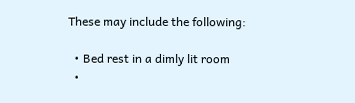These may include the following:

  • Bed rest in a dimly lit room
  •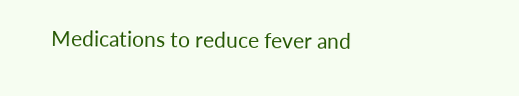Medications to reduce fever and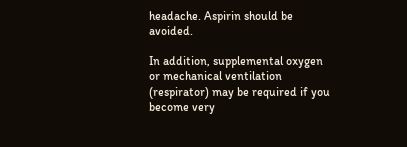headache. Aspirin should be avoided.

In addition, supplemental oxygen or mechanical ventilation (respirator) may be required if you become very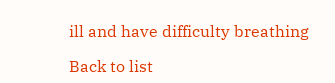ill and have difficulty breathing

Back to list